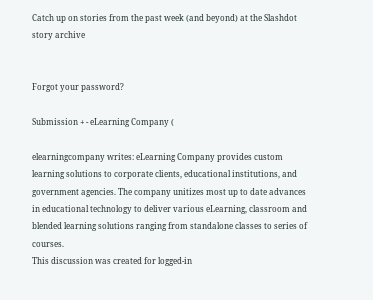Catch up on stories from the past week (and beyond) at the Slashdot story archive


Forgot your password?

Submission + - eLearning Company (

elearningcompany writes: eLearning Company provides custom learning solutions to corporate clients, educational institutions, and government agencies. The company unitizes most up to date advances in educational technology to deliver various eLearning, classroom and blended learning solutions ranging from standalone classes to series of courses.
This discussion was created for logged-in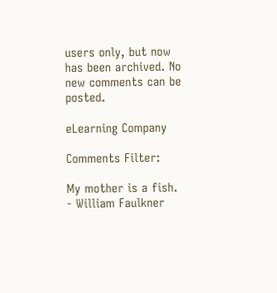users only, but now has been archived. No new comments can be posted.

eLearning Company

Comments Filter:

My mother is a fish. - William Faulkner